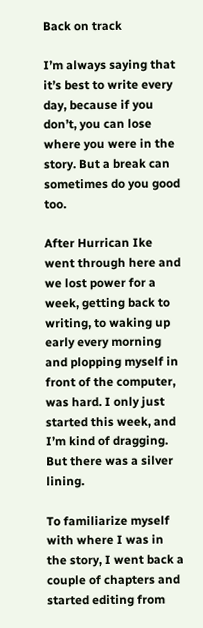Back on track

I’m always saying that it’s best to write every day, because if you don’t, you can lose where you were in the story. But a break can sometimes do you good too.

After Hurrican Ike went through here and we lost power for a week, getting back to writing, to waking up early every morning and plopping myself in front of the computer, was hard. I only just started this week, and I’m kind of dragging. But there was a silver lining.

To familiarize myself with where I was in the story, I went back a couple of chapters and started editing from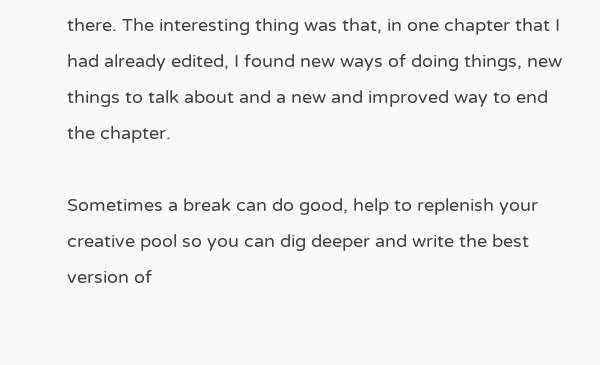there. The interesting thing was that, in one chapter that I had already edited, I found new ways of doing things, new things to talk about and a new and improved way to end the chapter.

Sometimes a break can do good, help to replenish your creative pool so you can dig deeper and write the best version of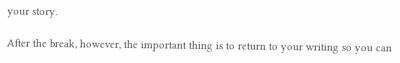your story.

After the break, however, the important thing is to return to your writing so you can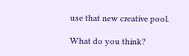use that new creative pool.

What do you think?